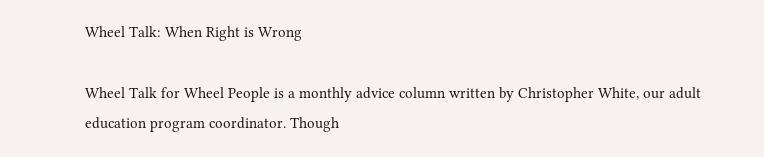Wheel Talk: When Right is Wrong

Wheel Talk for Wheel People is a monthly advice column written by Christopher White, our adult education program coordinator. Though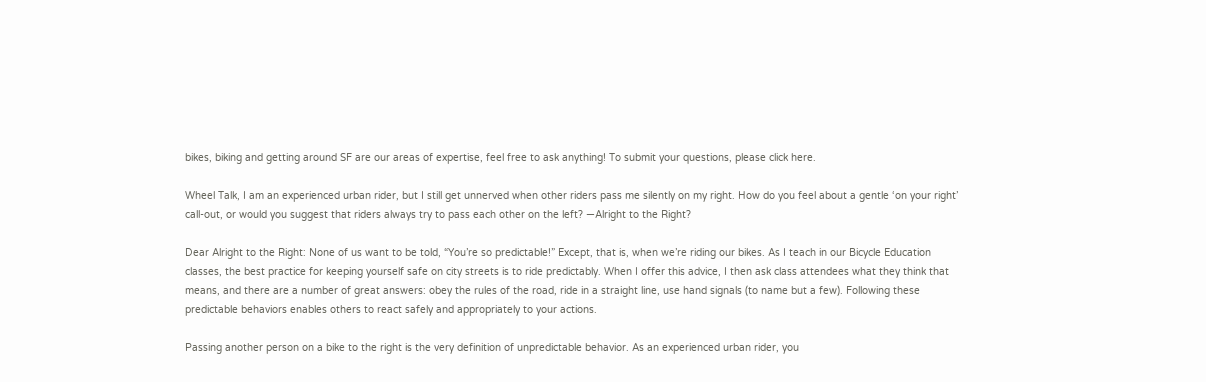bikes, biking and getting around SF are our areas of expertise, feel free to ask anything! To submit your questions, please click here.

Wheel Talk, I am an experienced urban rider, but I still get unnerved when other riders pass me silently on my right. How do you feel about a gentle ‘on your right’ call-out, or would you suggest that riders always try to pass each other on the left? —Alright to the Right?

Dear Alright to the Right: None of us want to be told, “You’re so predictable!” Except, that is, when we’re riding our bikes. As I teach in our Bicycle Education classes, the best practice for keeping yourself safe on city streets is to ride predictably. When I offer this advice, I then ask class attendees what they think that means, and there are a number of great answers: obey the rules of the road, ride in a straight line, use hand signals (to name but a few). Following these predictable behaviors enables others to react safely and appropriately to your actions.

Passing another person on a bike to the right is the very definition of unpredictable behavior. As an experienced urban rider, you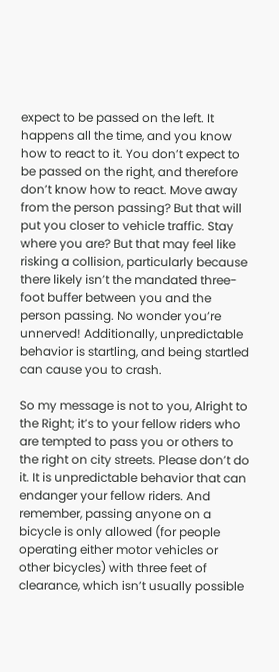expect to be passed on the left. It happens all the time, and you know how to react to it. You don’t expect to be passed on the right, and therefore don’t know how to react. Move away from the person passing? But that will put you closer to vehicle traffic. Stay where you are? But that may feel like risking a collision, particularly because there likely isn’t the mandated three-foot buffer between you and the person passing. No wonder you’re unnerved! Additionally, unpredictable behavior is startling, and being startled can cause you to crash.

So my message is not to you, Alright to the Right; it’s to your fellow riders who are tempted to pass you or others to the right on city streets. Please don’t do it. It is unpredictable behavior that can endanger your fellow riders. And remember, passing anyone on a bicycle is only allowed (for people operating either motor vehicles or other bicycles) with three feet of clearance, which isn’t usually possible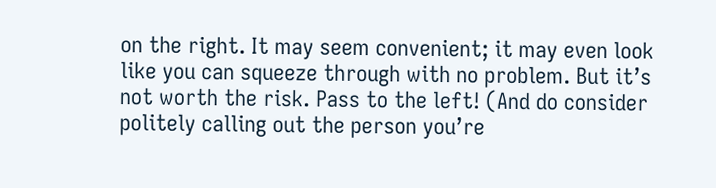on the right. It may seem convenient; it may even look like you can squeeze through with no problem. But it’s not worth the risk. Pass to the left! (And do consider politely calling out the person you’re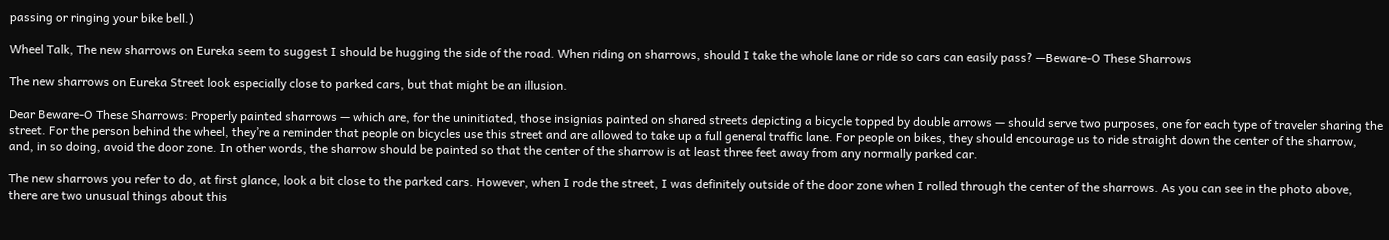passing or ringing your bike bell.)

Wheel Talk, The new sharrows on Eureka seem to suggest I should be hugging the side of the road. When riding on sharrows, should I take the whole lane or ride so cars can easily pass? —Beware-O These Sharrows

The new sharrows on Eureka Street look especially close to parked cars, but that might be an illusion.

Dear Beware-O These Sharrows: Properly painted sharrows — which are, for the uninitiated, those insignias painted on shared streets depicting a bicycle topped by double arrows — should serve two purposes, one for each type of traveler sharing the street. For the person behind the wheel, they’re a reminder that people on bicycles use this street and are allowed to take up a full general traffic lane. For people on bikes, they should encourage us to ride straight down the center of the sharrow, and, in so doing, avoid the door zone. In other words, the sharrow should be painted so that the center of the sharrow is at least three feet away from any normally parked car.

The new sharrows you refer to do, at first glance, look a bit close to the parked cars. However, when I rode the street, I was definitely outside of the door zone when I rolled through the center of the sharrows. As you can see in the photo above, there are two unusual things about this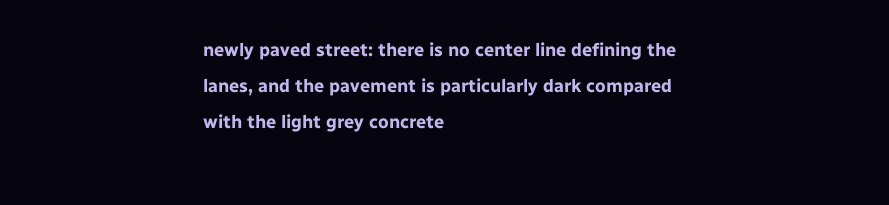newly paved street: there is no center line defining the lanes, and the pavement is particularly dark compared with the light grey concrete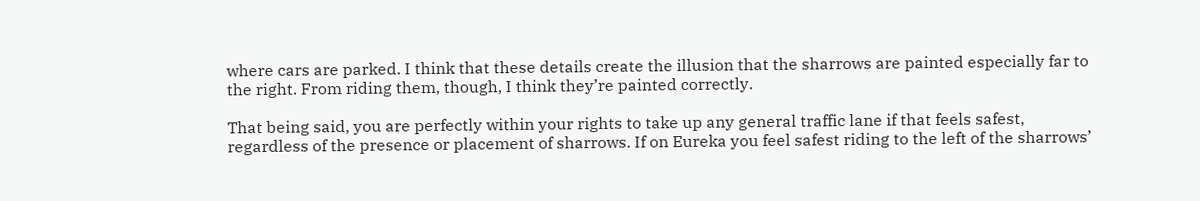where cars are parked. I think that these details create the illusion that the sharrows are painted especially far to the right. From riding them, though, I think they’re painted correctly.

That being said, you are perfectly within your rights to take up any general traffic lane if that feels safest, regardless of the presence or placement of sharrows. If on Eureka you feel safest riding to the left of the sharrows’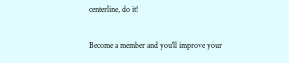centerline, do it!

Become a member and you'll improve your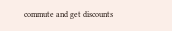commute and get discounts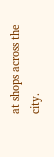at shops across the city.